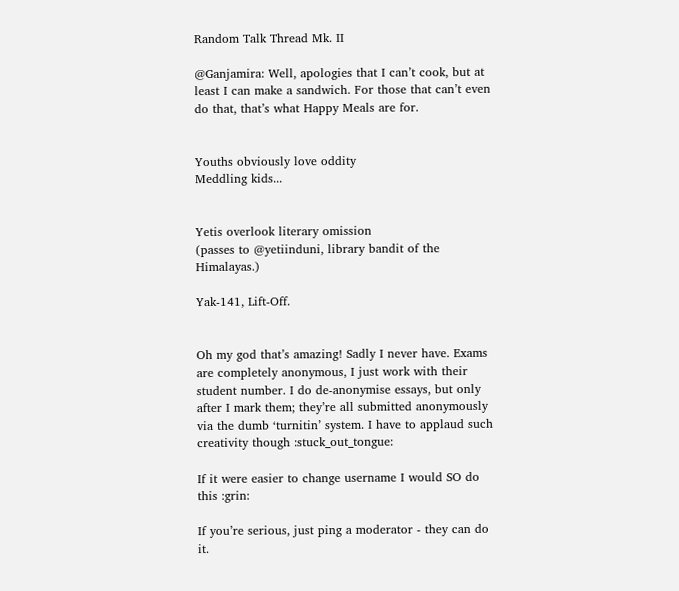Random Talk Thread Mk. II

@Ganjamira: Well, apologies that I can’t cook, but at least I can make a sandwich. For those that can’t even do that, that’s what Happy Meals are for.


Youths obviously love oddity
Meddling kids...


Yetis overlook literary omission
(passes to @yetiinduni, library bandit of the Himalayas.)

Yak-141, Lift-Off.


Oh my god that’s amazing! Sadly I never have. Exams are completely anonymous, I just work with their student number. I do de-anonymise essays, but only after I mark them; they’re all submitted anonymously via the dumb ‘turnitin’ system. I have to applaud such creativity though :stuck_out_tongue:

If it were easier to change username I would SO do this :grin:

If you’re serious, just ping a moderator - they can do it.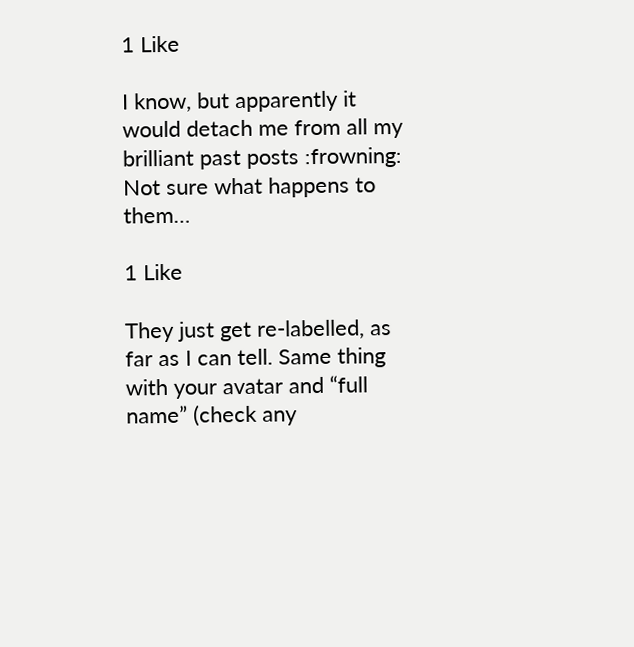1 Like

I know, but apparently it would detach me from all my brilliant past posts :frowning: Not sure what happens to them…

1 Like

They just get re-labelled, as far as I can tell. Same thing with your avatar and “full name” (check any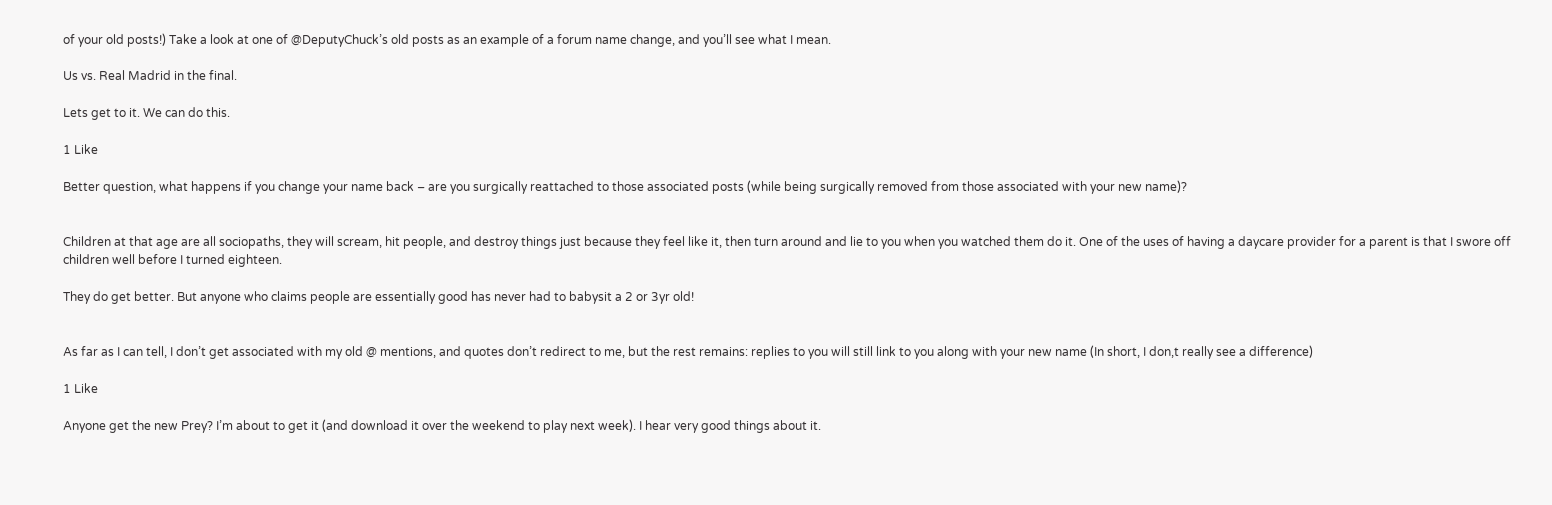of your old posts!) Take a look at one of @DeputyChuck’s old posts as an example of a forum name change, and you’ll see what I mean.

Us vs. Real Madrid in the final.

Lets get to it. We can do this.

1 Like

Better question, what happens if you change your name back – are you surgically reattached to those associated posts (while being surgically removed from those associated with your new name)?


Children at that age are all sociopaths, they will scream, hit people, and destroy things just because they feel like it, then turn around and lie to you when you watched them do it. One of the uses of having a daycare provider for a parent is that I swore off children well before I turned eighteen.

They do get better. But anyone who claims people are essentially good has never had to babysit a 2 or 3yr old!


As far as I can tell, I don’t get associated with my old @ mentions, and quotes don’t redirect to me, but the rest remains: replies to you will still link to you along with your new name (In short, I don,t really see a difference)

1 Like

Anyone get the new Prey? I’m about to get it (and download it over the weekend to play next week). I hear very good things about it.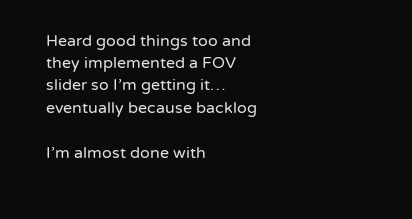Heard good things too and they implemented a FOV slider so I’m getting it… eventually because backlog

I’m almost done with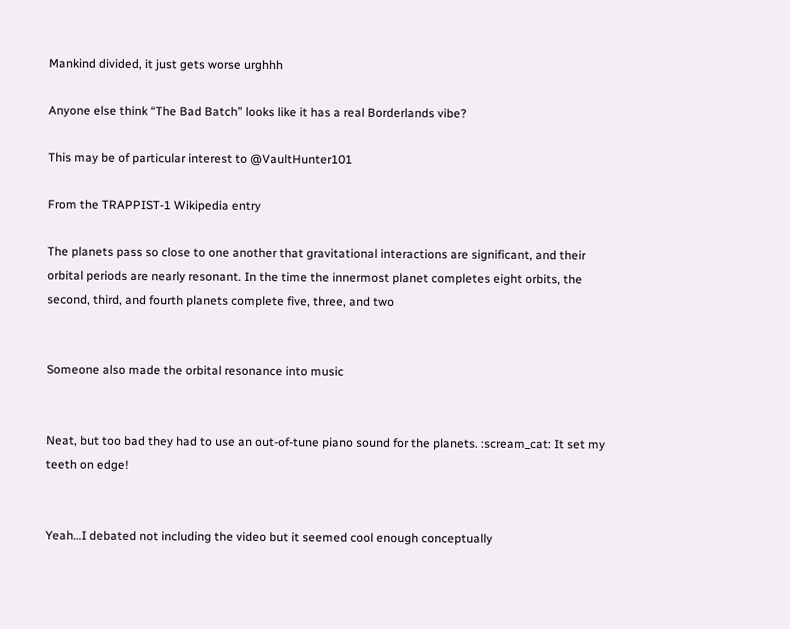Mankind divided, it just gets worse urghhh

Anyone else think “The Bad Batch” looks like it has a real Borderlands vibe?

This may be of particular interest to @VaultHunter101

From the TRAPPIST-1 Wikipedia entry

The planets pass so close to one another that gravitational interactions are significant, and their orbital periods are nearly resonant. In the time the innermost planet completes eight orbits, the second, third, and fourth planets complete five, three, and two


Someone also made the orbital resonance into music


Neat, but too bad they had to use an out-of-tune piano sound for the planets. :scream_cat: It set my teeth on edge!


Yeah…I debated not including the video but it seemed cool enough conceptually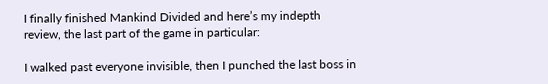I finally finished Mankind Divided and here’s my indepth review, the last part of the game in particular:

I walked past everyone invisible, then I punched the last boss in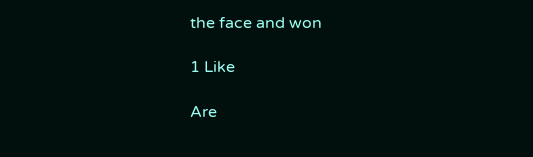the face and won

1 Like

Are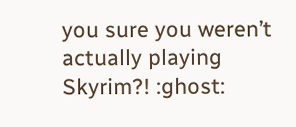you sure you weren’t actually playing Skyrim?! :ghost: